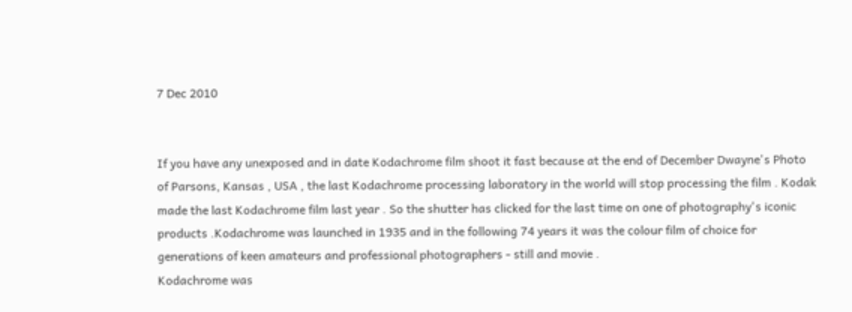7 Dec 2010


If you have any unexposed and in date Kodachrome film shoot it fast because at the end of December Dwayne's Photo of Parsons, Kansas , USA , the last Kodachrome processing laboratory in the world will stop processing the film . Kodak made the last Kodachrome film last year . So the shutter has clicked for the last time on one of photography's iconic products .Kodachrome was launched in 1935 and in the following 74 years it was the colour film of choice for generations of keen amateurs and professional photographers - still and movie .
Kodachrome was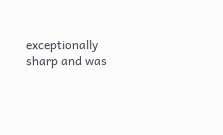exceptionally sharp and was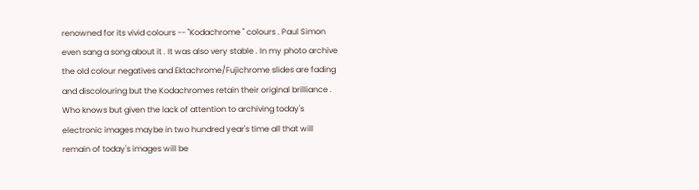renowned for its vivid colours -- "Kodachrome " colours . Paul Simon even sang a song about it . It was also very stable . In my photo archive the old colour negatives and Ektachrome/Fujichrome slides are fading and discolouring but the Kodachromes retain their original brilliance . Who knows but given the lack of attention to archiving today's electronic images maybe in two hundred year's time all that will remain of today's images will be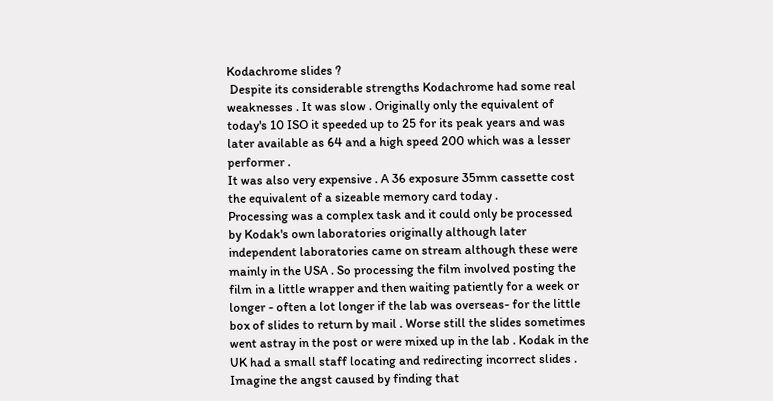Kodachrome slides ?
 Despite its considerable strengths Kodachrome had some real weaknesses . It was slow . Originally only the equivalent of today's 10 ISO it speeded up to 25 for its peak years and was later available as 64 and a high speed 200 which was a lesser performer .
It was also very expensive . A 36 exposure 35mm cassette cost the equivalent of a sizeable memory card today .
Processing was a complex task and it could only be processed by Kodak's own laboratories originally although later independent laboratories came on stream although these were mainly in the USA . So processing the film involved posting the film in a little wrapper and then waiting patiently for a week or longer - often a lot longer if the lab was overseas- for the little box of slides to return by mail . Worse still the slides sometimes went astray in the post or were mixed up in the lab . Kodak in the UK had a small staff locating and redirecting incorrect slides . Imagine the angst caused by finding that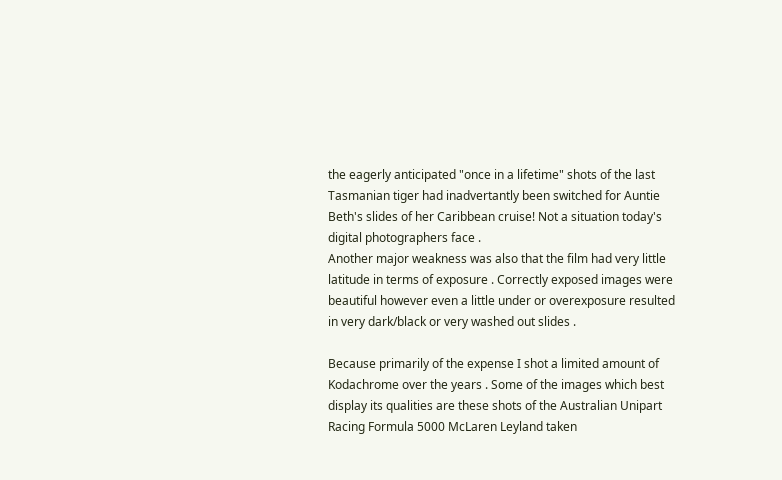the eagerly anticipated "once in a lifetime" shots of the last Tasmanian tiger had inadvertantly been switched for Auntie Beth's slides of her Caribbean cruise! Not a situation today's digital photographers face .
Another major weakness was also that the film had very little latitude in terms of exposure . Correctly exposed images were beautiful however even a little under or overexposure resulted in very dark/black or very washed out slides .

Because primarily of the expense I shot a limited amount of Kodachrome over the years . Some of the images which best display its qualities are these shots of the Australian Unipart Racing Formula 5000 McLaren Leyland taken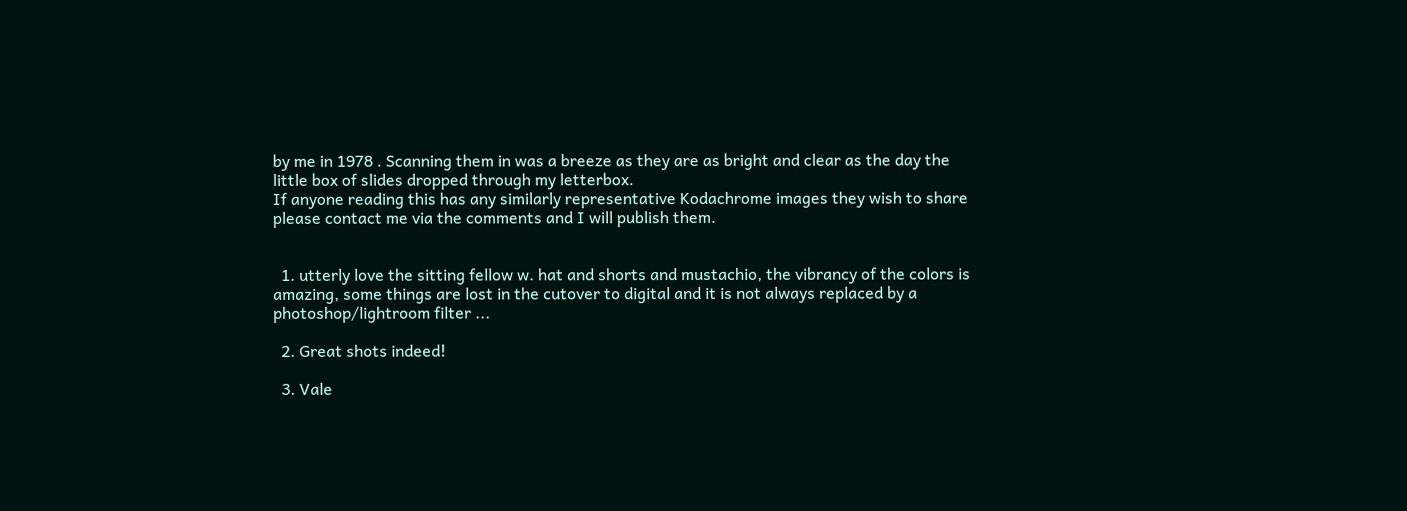by me in 1978 . Scanning them in was a breeze as they are as bright and clear as the day the little box of slides dropped through my letterbox.
If anyone reading this has any similarly representative Kodachrome images they wish to share please contact me via the comments and I will publish them.


  1. utterly love the sitting fellow w. hat and shorts and mustachio, the vibrancy of the colors is amazing, some things are lost in the cutover to digital and it is not always replaced by a photoshop/lightroom filter ...

  2. Great shots indeed!

  3. Vale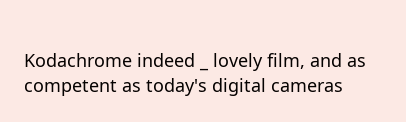Kodachrome indeed _ lovely film, and as competent as today's digital cameras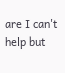are I can't help but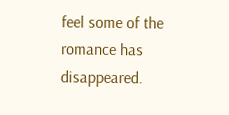feel some of the romance has disappeared.